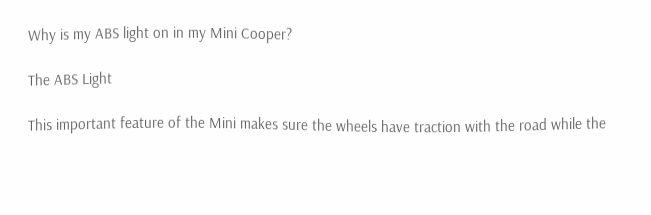Why is my ABS light on in my Mini Cooper?

The ABS Light

This important feature of the Mini makes sure the wheels have traction with the road while the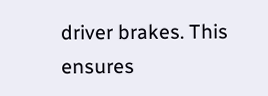driver brakes. This ensures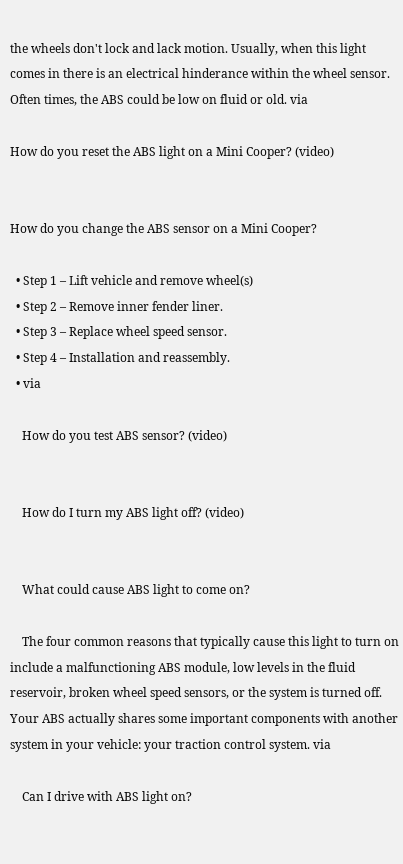the wheels don't lock and lack motion. Usually, when this light comes in there is an electrical hinderance within the wheel sensor. Often times, the ABS could be low on fluid or old. via

How do you reset the ABS light on a Mini Cooper? (video)


How do you change the ABS sensor on a Mini Cooper?

  • Step 1 – Lift vehicle and remove wheel(s)
  • Step 2 – Remove inner fender liner.
  • Step 3 – Replace wheel speed sensor.
  • Step 4 – Installation and reassembly.
  • via

    How do you test ABS sensor? (video)


    How do I turn my ABS light off? (video)


    What could cause ABS light to come on?

    The four common reasons that typically cause this light to turn on include a malfunctioning ABS module, low levels in the fluid reservoir, broken wheel speed sensors, or the system is turned off. Your ABS actually shares some important components with another system in your vehicle: your traction control system. via

    Can I drive with ABS light on?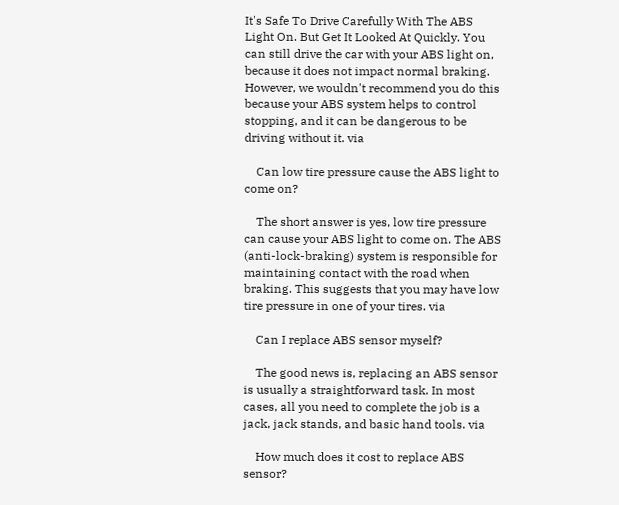It's Safe To Drive Carefully With The ABS Light On. But Get It Looked At Quickly. You can still drive the car with your ABS light on, because it does not impact normal braking. However, we wouldn't recommend you do this because your ABS system helps to control stopping, and it can be dangerous to be driving without it. via

    Can low tire pressure cause the ABS light to come on?

    The short answer is yes, low tire pressure can cause your ABS light to come on. The ABS (anti-lock-braking) system is responsible for maintaining contact with the road when braking. This suggests that you may have low tire pressure in one of your tires. via

    Can I replace ABS sensor myself?

    The good news is, replacing an ABS sensor is usually a straightforward task. In most cases, all you need to complete the job is a jack, jack stands, and basic hand tools. via

    How much does it cost to replace ABS sensor?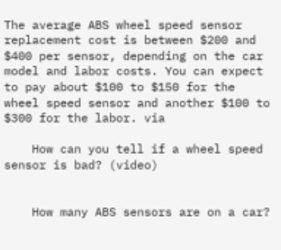The average ABS wheel speed sensor replacement cost is between $200 and $400 per sensor, depending on the car model and labor costs. You can expect to pay about $100 to $150 for the wheel speed sensor and another $100 to $300 for the labor. via

    How can you tell if a wheel speed sensor is bad? (video)


    How many ABS sensors are on a car?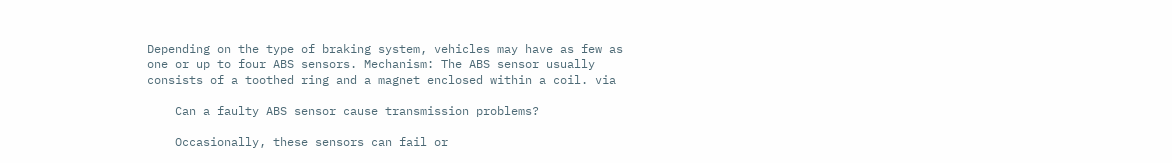Depending on the type of braking system, vehicles may have as few as one or up to four ABS sensors. Mechanism: The ABS sensor usually consists of a toothed ring and a magnet enclosed within a coil. via

    Can a faulty ABS sensor cause transmission problems?

    Occasionally, these sensors can fail or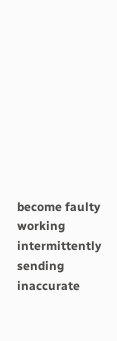become faulty working intermittently sending inaccurate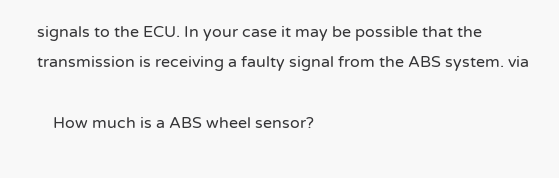signals to the ECU. In your case it may be possible that the transmission is receiving a faulty signal from the ABS system. via

    How much is a ABS wheel sensor?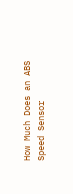How Much Does an ABS Speed Sensor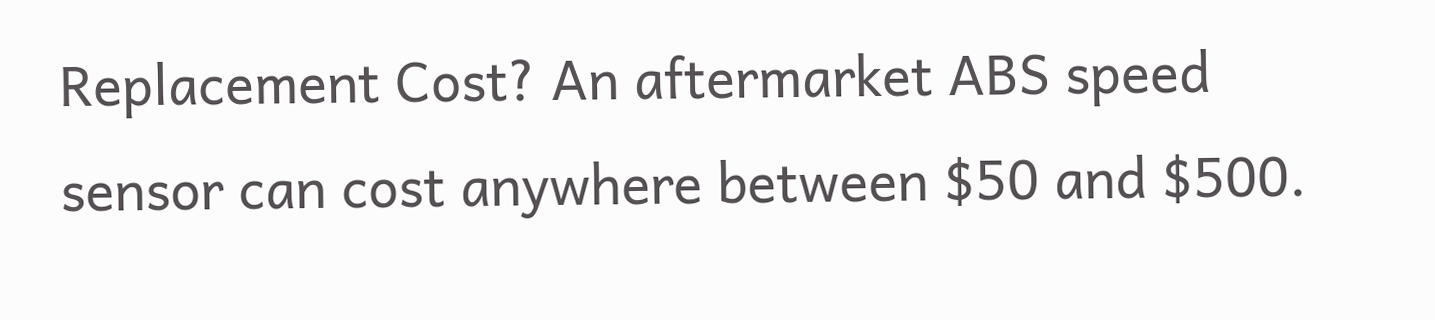Replacement Cost? An aftermarket ABS speed sensor can cost anywhere between $50 and $500.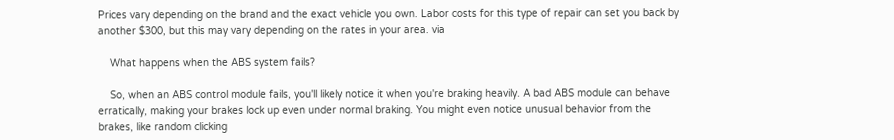Prices vary depending on the brand and the exact vehicle you own. Labor costs for this type of repair can set you back by another $300, but this may vary depending on the rates in your area. via

    What happens when the ABS system fails?

    So, when an ABS control module fails, you'll likely notice it when you're braking heavily. A bad ABS module can behave erratically, making your brakes lock up even under normal braking. You might even notice unusual behavior from the brakes, like random clicking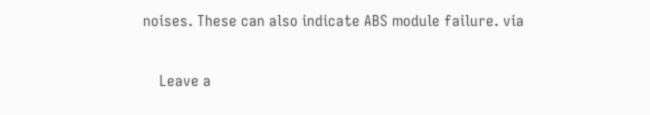noises. These can also indicate ABS module failure. via

    Leave a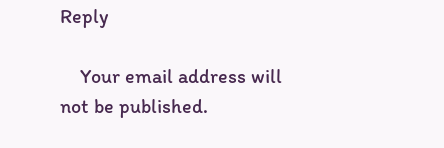Reply

    Your email address will not be published.